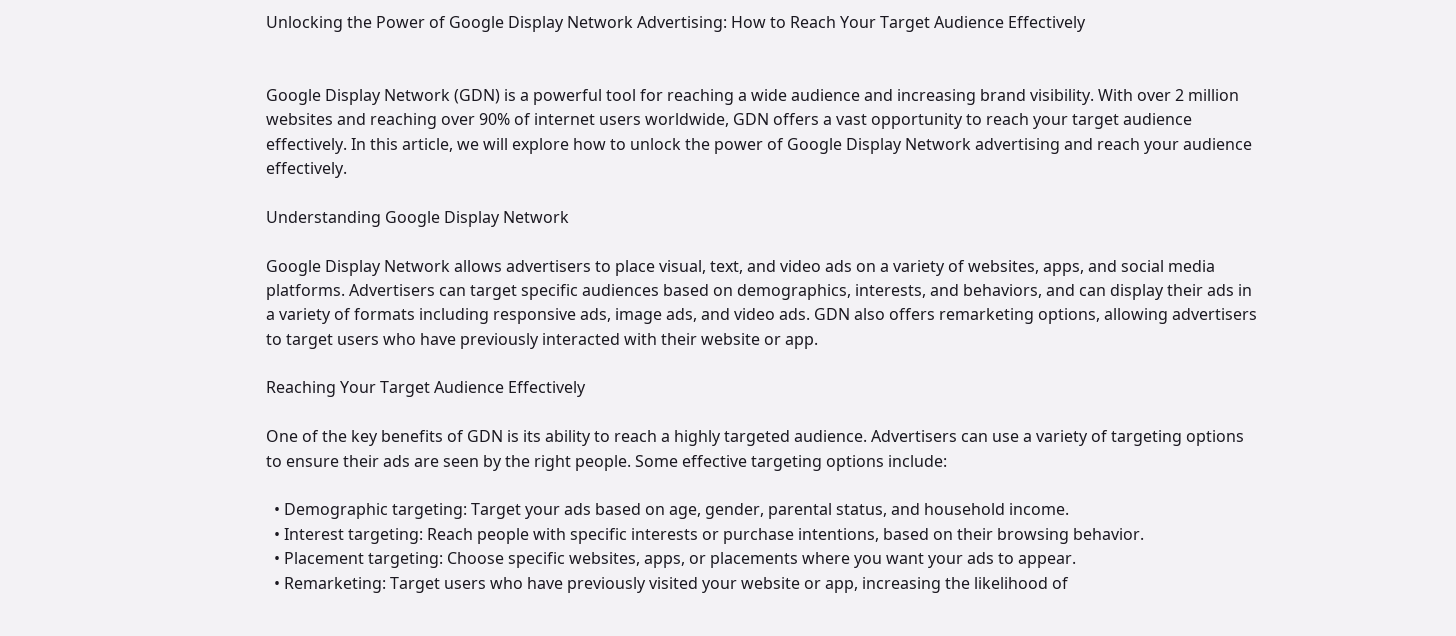Unlocking the Power of Google Display Network Advertising: How to Reach Your Target Audience Effectively


Google Display Network (GDN) is a powerful tool for reaching a wide audience and increasing brand visibility. With over 2 million websites and reaching over 90% of internet users worldwide, GDN offers a vast opportunity to reach your target audience effectively. In this article, we will explore how to unlock the power of Google Display Network advertising and reach your audience effectively.

Understanding Google Display Network

Google Display Network allows advertisers to place visual, text, and video ads on a variety of websites, apps, and social media platforms. Advertisers can target specific audiences based on demographics, interests, and behaviors, and can display their ads in a variety of formats including responsive ads, image ads, and video ads. GDN also offers remarketing options, allowing advertisers to target users who have previously interacted with their website or app.

Reaching Your Target Audience Effectively

One of the key benefits of GDN is its ability to reach a highly targeted audience. Advertisers can use a variety of targeting options to ensure their ads are seen by the right people. Some effective targeting options include:

  • Demographic targeting: Target your ads based on age, gender, parental status, and household income.
  • Interest targeting: Reach people with specific interests or purchase intentions, based on their browsing behavior.
  • Placement targeting: Choose specific websites, apps, or placements where you want your ads to appear.
  • Remarketing: Target users who have previously visited your website or app, increasing the likelihood of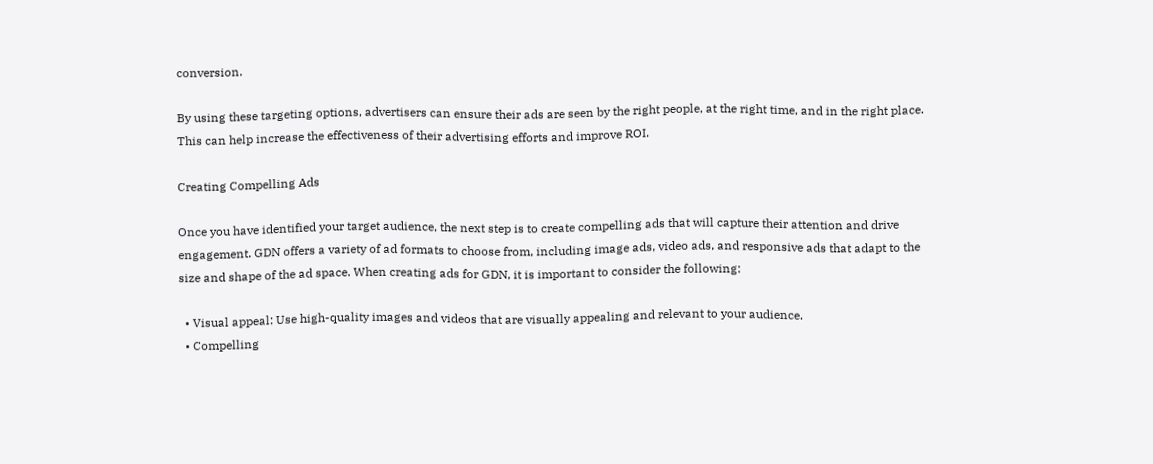conversion.

By using these targeting options, advertisers can ensure their ads are seen by the right people, at the right time, and in the right place. This can help increase the effectiveness of their advertising efforts and improve ROI.

Creating Compelling Ads

Once you have identified your target audience, the next step is to create compelling ads that will capture their attention and drive engagement. GDN offers a variety of ad formats to choose from, including image ads, video ads, and responsive ads that adapt to the size and shape of the ad space. When creating ads for GDN, it is important to consider the following:

  • Visual appeal: Use high-quality images and videos that are visually appealing and relevant to your audience.
  • Compelling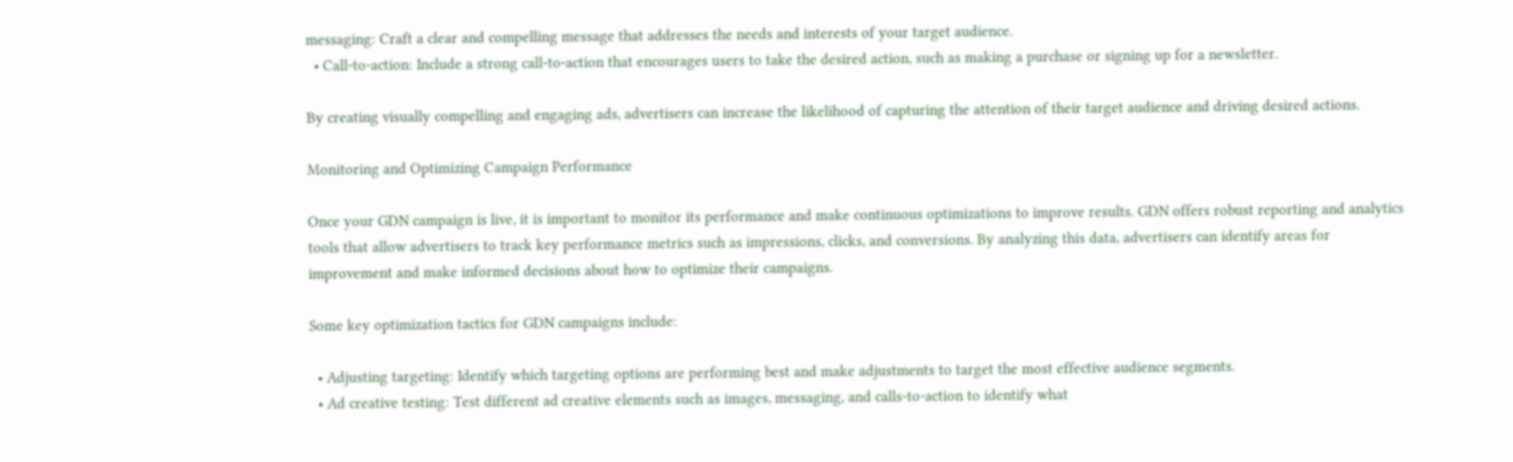messaging: Craft a clear and compelling message that addresses the needs and interests of your target audience.
  • Call-to-action: Include a strong call-to-action that encourages users to take the desired action, such as making a purchase or signing up for a newsletter.

By creating visually compelling and engaging ads, advertisers can increase the likelihood of capturing the attention of their target audience and driving desired actions.

Monitoring and Optimizing Campaign Performance

Once your GDN campaign is live, it is important to monitor its performance and make continuous optimizations to improve results. GDN offers robust reporting and analytics tools that allow advertisers to track key performance metrics such as impressions, clicks, and conversions. By analyzing this data, advertisers can identify areas for improvement and make informed decisions about how to optimize their campaigns.

Some key optimization tactics for GDN campaigns include:

  • Adjusting targeting: Identify which targeting options are performing best and make adjustments to target the most effective audience segments.
  • Ad creative testing: Test different ad creative elements such as images, messaging, and calls-to-action to identify what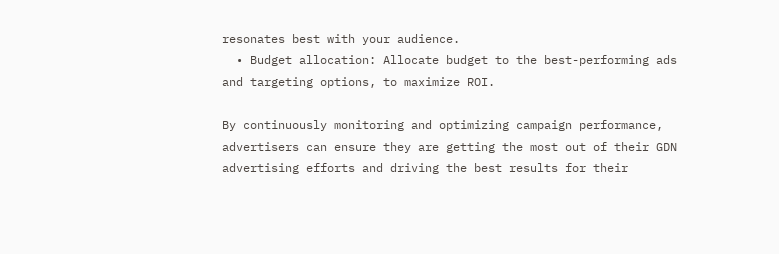resonates best with your audience.
  • Budget allocation: Allocate budget to the best-performing ads and targeting options, to maximize ROI.

By continuously monitoring and optimizing campaign performance, advertisers can ensure they are getting the most out of their GDN advertising efforts and driving the best results for their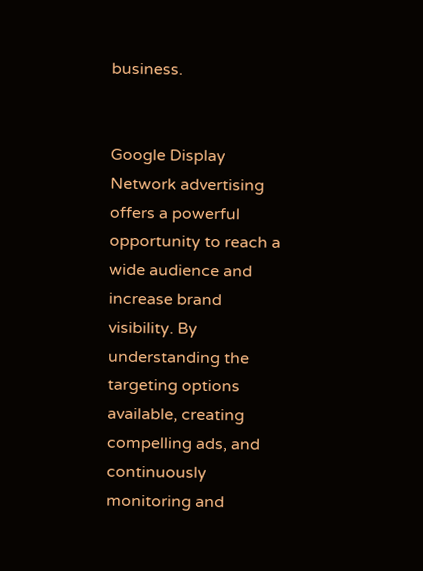business.


Google Display Network advertising offers a powerful opportunity to reach a wide audience and increase brand visibility. By understanding the targeting options available, creating compelling ads, and continuously monitoring and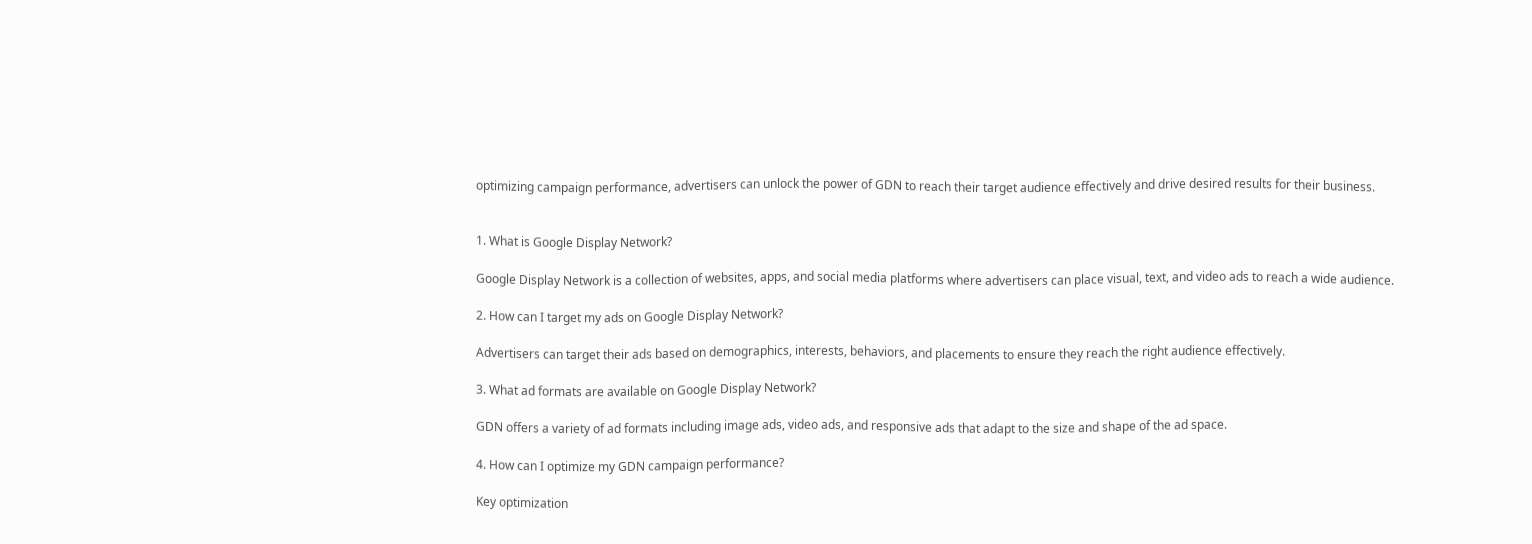optimizing campaign performance, advertisers can unlock the power of GDN to reach their target audience effectively and drive desired results for their business.


1. What is Google Display Network?

Google Display Network is a collection of websites, apps, and social media platforms where advertisers can place visual, text, and video ads to reach a wide audience.

2. How can I target my ads on Google Display Network?

Advertisers can target their ads based on demographics, interests, behaviors, and placements to ensure they reach the right audience effectively.

3. What ad formats are available on Google Display Network?

GDN offers a variety of ad formats including image ads, video ads, and responsive ads that adapt to the size and shape of the ad space.

4. How can I optimize my GDN campaign performance?

Key optimization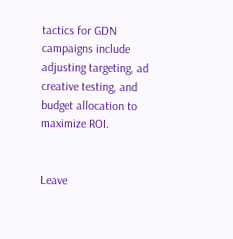tactics for GDN campaigns include adjusting targeting, ad creative testing, and budget allocation to maximize ROI.


Leave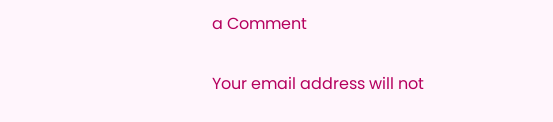a Comment

Your email address will not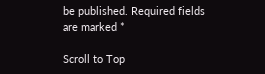be published. Required fields are marked *

Scroll to Top